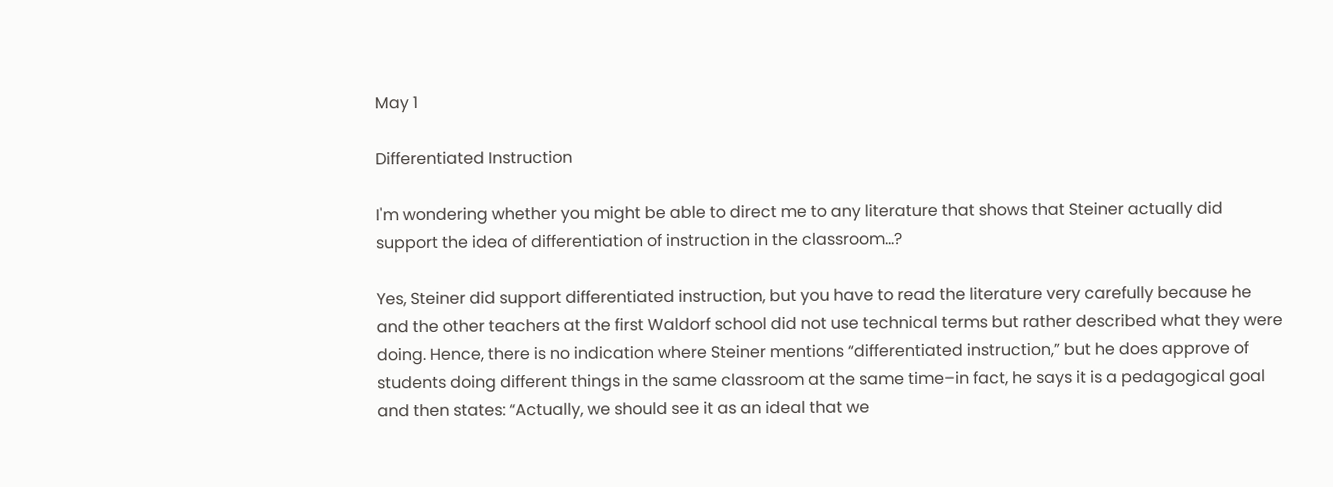May 1

Differentiated Instruction

I'm wondering whether you might be able to direct me to any literature that shows that Steiner actually did support the idea of differentiation of instruction in the classroom…?

Yes, Steiner did support differentiated instruction, but you have to read the literature very carefully because he and the other teachers at the first Waldorf school did not use technical terms but rather described what they were doing. Hence, there is no indication where Steiner mentions “differentiated instruction,” but he does approve of students doing different things in the same classroom at the same time–in fact, he says it is a pedagogical goal and then states: “Actually, we should see it as an ideal that we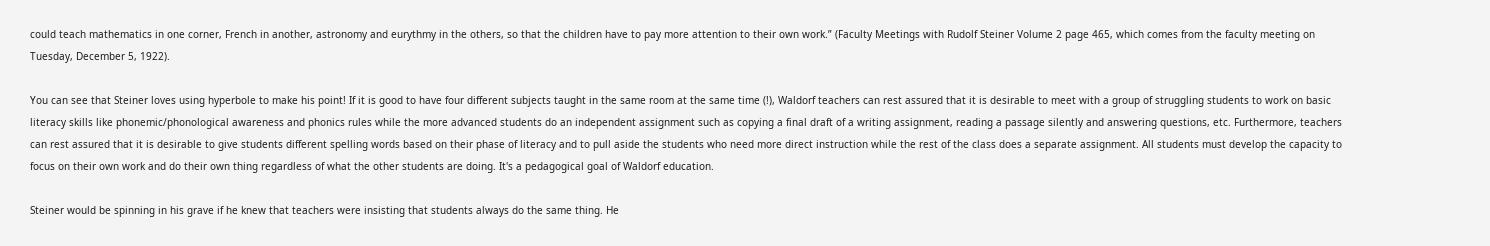could teach mathematics in one corner, French in another, astronomy and eurythmy in the others, so that the children have to pay more attention to their own work.” (Faculty Meetings with Rudolf Steiner Volume 2 page 465, which comes from the faculty meeting on Tuesday, December 5, 1922).

You can see that Steiner loves using hyperbole to make his point! If it is good to have four different subjects taught in the same room at the same time (!), Waldorf teachers can rest assured that it is desirable to meet with a group of struggling students to work on basic literacy skills like phonemic/phonological awareness and phonics rules while the more advanced students do an independent assignment such as copying a final draft of a writing assignment, reading a passage silently and answering questions, etc. Furthermore, teachers can rest assured that it is desirable to give students different spelling words based on their phase of literacy and to pull aside the students who need more direct instruction while the rest of the class does a separate assignment. All students must develop the capacity to focus on their own work and do their own thing regardless of what the other students are doing. It's a pedagogical goal of Waldorf education.

Steiner would be spinning in his grave if he knew that teachers were insisting that students always do the same thing. He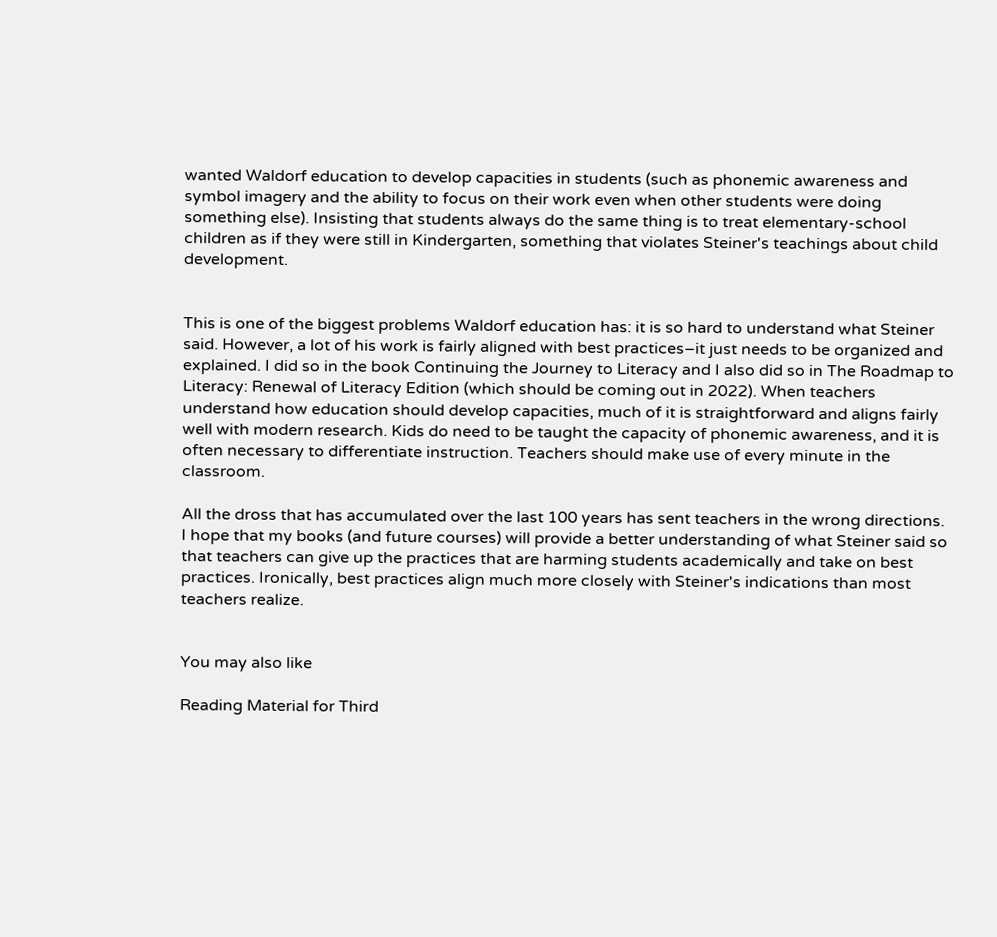wanted Waldorf education to develop capacities in students (such as phonemic awareness and symbol imagery and the ability to focus on their work even when other students were doing something else). Insisting that students always do the same thing is to treat elementary-school children as if they were still in Kindergarten, something that violates Steiner's teachings about child development.


This is one of the biggest problems Waldorf education has: it is so hard to understand what Steiner said. However, a lot of his work is fairly aligned with best practices–it just needs to be organized and explained. I did so in the book Continuing the Journey to Literacy and I also did so in The Roadmap to Literacy: Renewal of Literacy Edition (which should be coming out in 2022). When teachers understand how education should develop capacities, much of it is straightforward and aligns fairly well with modern research. Kids do need to be taught the capacity of phonemic awareness, and it is often necessary to differentiate instruction. Teachers should make use of every minute in the classroom.

All the dross that has accumulated over the last 100 years has sent teachers in the wrong directions. I hope that my books (and future courses) will provide a better understanding of what Steiner said so that teachers can give up the practices that are harming students academically and take on best practices. Ironically, best practices align much more closely with Steiner's indications than most teachers realize.


You may also like

Reading Material for Third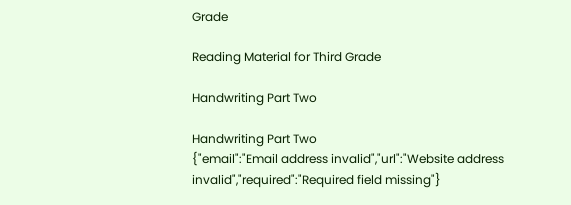Grade

Reading Material for Third Grade

Handwriting Part Two

Handwriting Part Two
{"email":"Email address invalid","url":"Website address invalid","required":"Required field missing"}